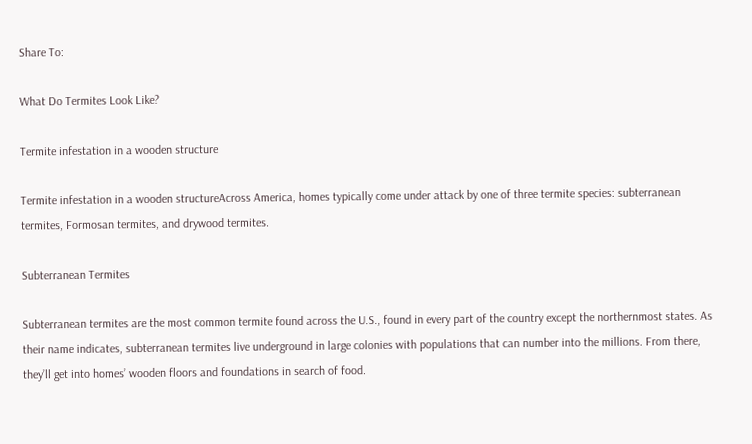Share To:

What Do Termites Look Like?

Termite infestation in a wooden structure

Termite infestation in a wooden structureAcross America, homes typically come under attack by one of three termite species: subterranean termites, Formosan termites, and drywood termites.

Subterranean Termites

Subterranean termites are the most common termite found across the U.S., found in every part of the country except the northernmost states. As their name indicates, subterranean termites live underground in large colonies with populations that can number into the millions. From there, they’ll get into homes’ wooden floors and foundations in search of food.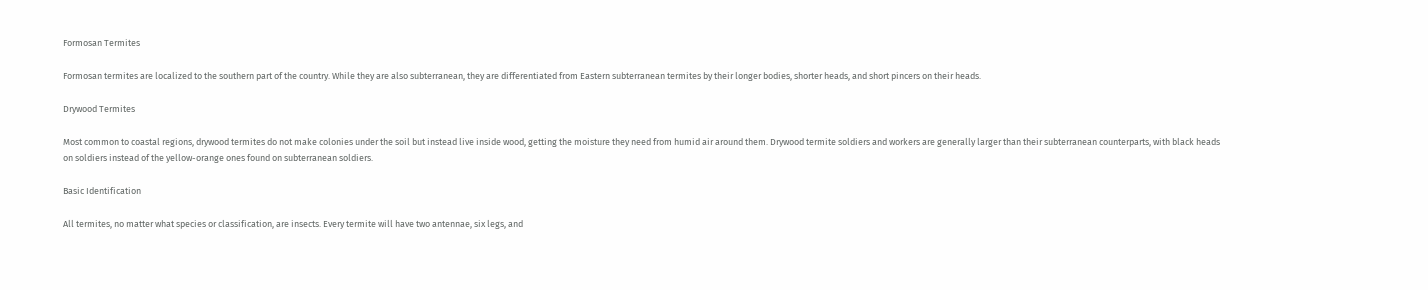Formosan Termites

Formosan termites are localized to the southern part of the country. While they are also subterranean, they are differentiated from Eastern subterranean termites by their longer bodies, shorter heads, and short pincers on their heads.

Drywood Termites

Most common to coastal regions, drywood termites do not make colonies under the soil but instead live inside wood, getting the moisture they need from humid air around them. Drywood termite soldiers and workers are generally larger than their subterranean counterparts, with black heads on soldiers instead of the yellow-orange ones found on subterranean soldiers.

Basic Identification

All termites, no matter what species or classification, are insects. Every termite will have two antennae, six legs, and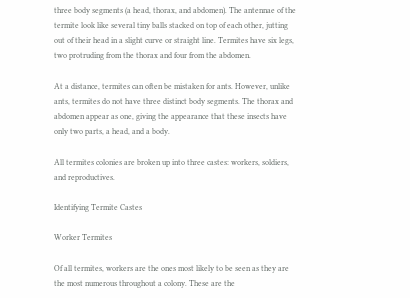three body segments (a head, thorax, and abdomen). The antennae of the termite look like several tiny balls stacked on top of each other, jutting out of their head in a slight curve or straight line. Termites have six legs, two protruding from the thorax and four from the abdomen.

At a distance, termites can often be mistaken for ants. However, unlike ants, termites do not have three distinct body segments. The thorax and abdomen appear as one, giving the appearance that these insects have only two parts, a head, and a body.

All termites colonies are broken up into three castes: workers, soldiers, and reproductives.

Identifying Termite Castes

Worker Termites

Of all termites, workers are the ones most likely to be seen as they are the most numerous throughout a colony. These are the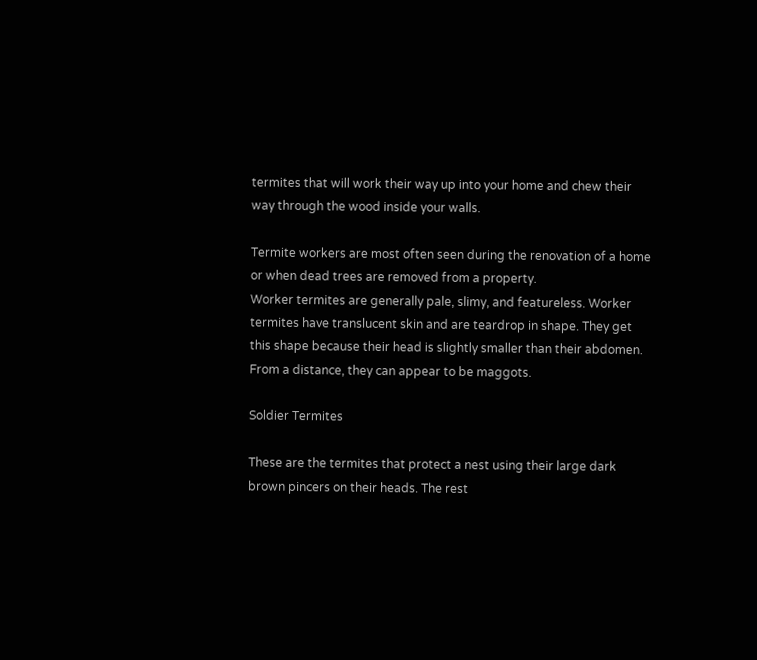termites that will work their way up into your home and chew their way through the wood inside your walls.

Termite workers are most often seen during the renovation of a home or when dead trees are removed from a property.
Worker termites are generally pale, slimy, and featureless. Worker termites have translucent skin and are teardrop in shape. They get this shape because their head is slightly smaller than their abdomen. From a distance, they can appear to be maggots.

Soldier Termites

These are the termites that protect a nest using their large dark brown pincers on their heads. The rest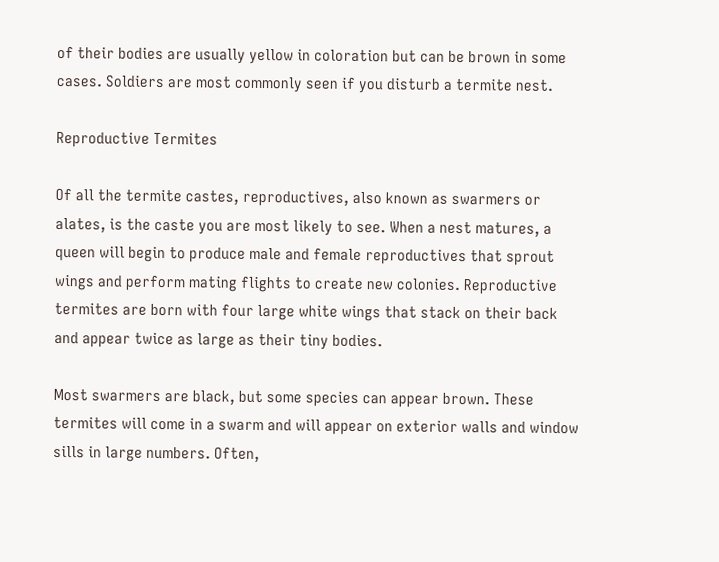of their bodies are usually yellow in coloration but can be brown in some cases. Soldiers are most commonly seen if you disturb a termite nest.

Reproductive Termites

Of all the termite castes, reproductives, also known as swarmers or alates, is the caste you are most likely to see. When a nest matures, a queen will begin to produce male and female reproductives that sprout wings and perform mating flights to create new colonies. Reproductive termites are born with four large white wings that stack on their back and appear twice as large as their tiny bodies.

Most swarmers are black, but some species can appear brown. These termites will come in a swarm and will appear on exterior walls and window sills in large numbers. Often,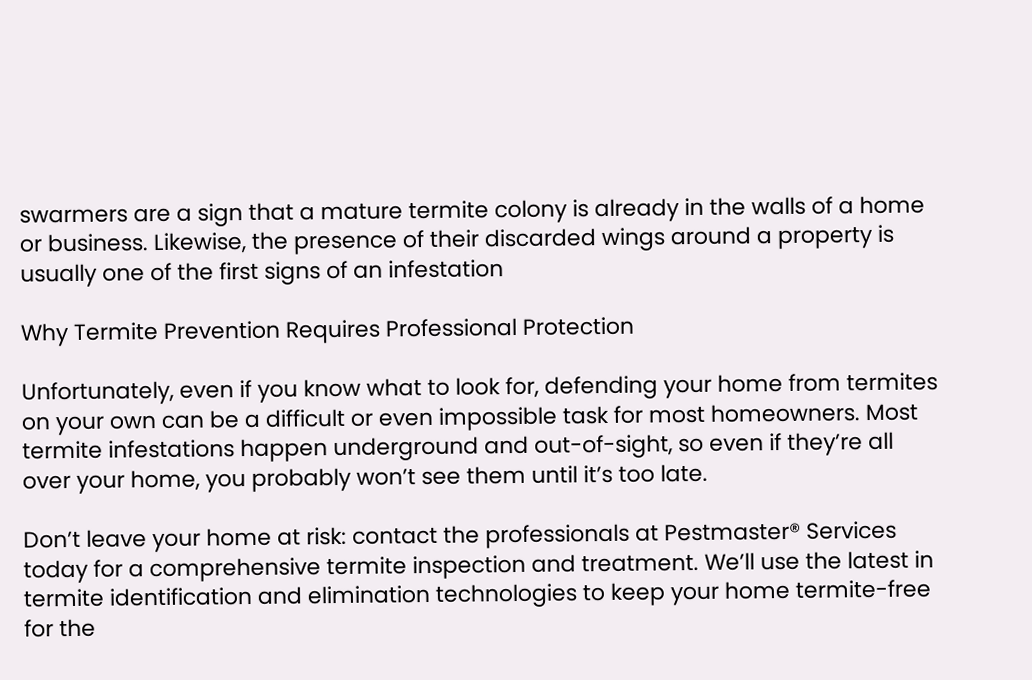swarmers are a sign that a mature termite colony is already in the walls of a home or business. Likewise, the presence of their discarded wings around a property is usually one of the first signs of an infestation

Why Termite Prevention Requires Professional Protection

Unfortunately, even if you know what to look for, defending your home from termites on your own can be a difficult or even impossible task for most homeowners. Most termite infestations happen underground and out-of-sight, so even if they’re all over your home, you probably won’t see them until it’s too late.

Don’t leave your home at risk: contact the professionals at Pestmaster® Services today for a comprehensive termite inspection and treatment. We’ll use the latest in termite identification and elimination technologies to keep your home termite-free for the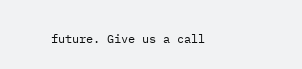future. Give us a call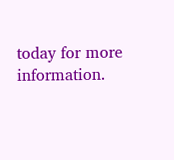today for more information.